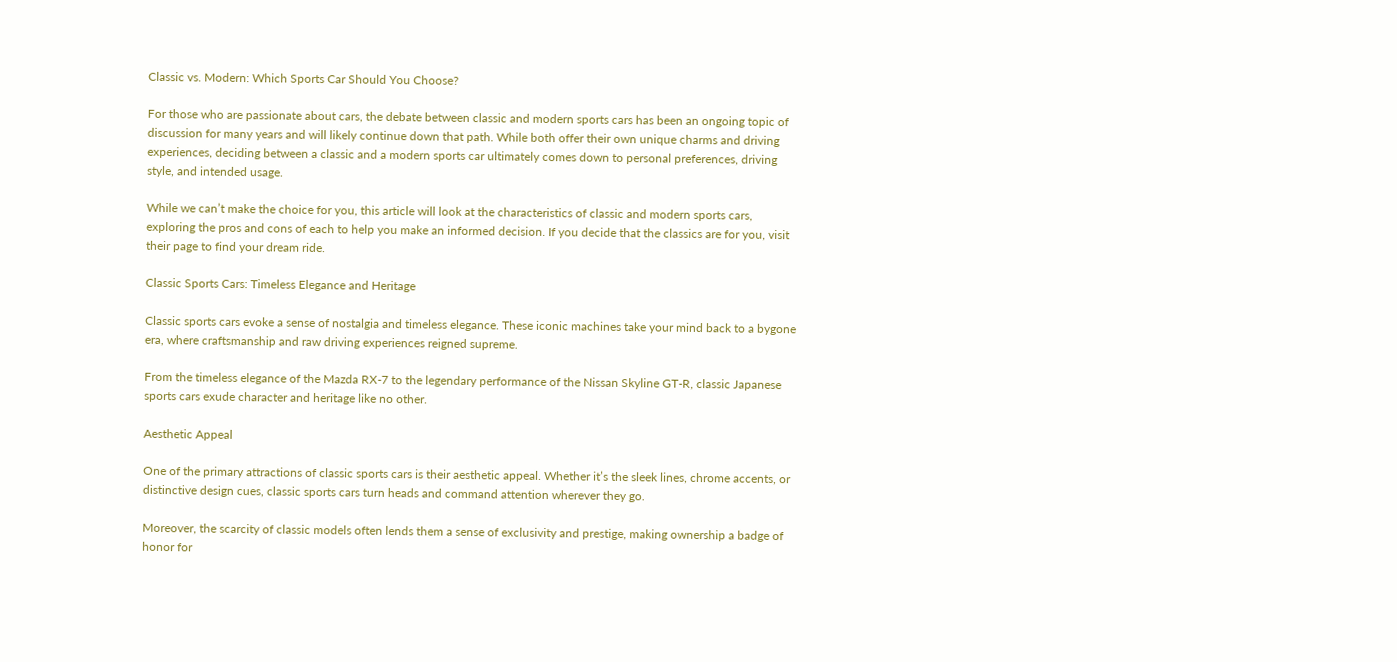Classic vs. Modern: Which Sports Car Should You Choose?

For those who are passionate about cars, the debate between classic and modern sports cars has been an ongoing topic of discussion for many years and will likely continue down that path. While both offer their own unique charms and driving experiences, deciding between a classic and a modern sports car ultimately comes down to personal preferences, driving style, and intended usage.

While we can’t make the choice for you, this article will look at the characteristics of classic and modern sports cars, exploring the pros and cons of each to help you make an informed decision. If you decide that the classics are for you, visit their page to find your dream ride.

Classic Sports Cars: Timeless Elegance and Heritage

Classic sports cars evoke a sense of nostalgia and timeless elegance. These iconic machines take your mind back to a bygone era, where craftsmanship and raw driving experiences reigned supreme.

From the timeless elegance of the Mazda RX-7 to the legendary performance of the Nissan Skyline GT-R, classic Japanese sports cars exude character and heritage like no other.

Aesthetic Appeal

One of the primary attractions of classic sports cars is their aesthetic appeal. Whether it’s the sleek lines, chrome accents, or distinctive design cues, classic sports cars turn heads and command attention wherever they go.

Moreover, the scarcity of classic models often lends them a sense of exclusivity and prestige, making ownership a badge of honor for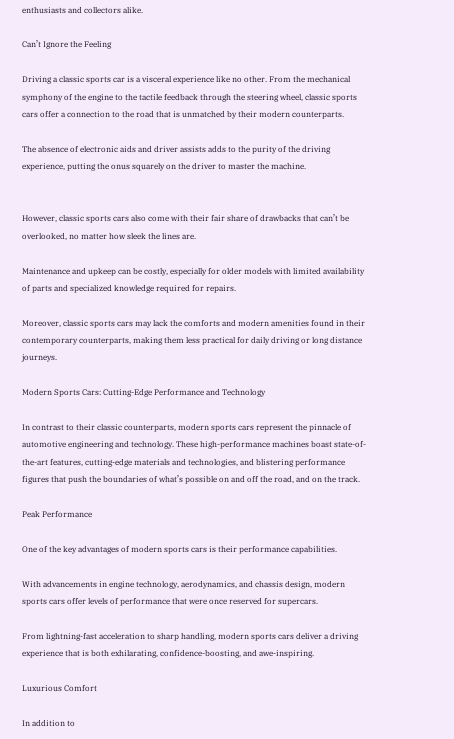enthusiasts and collectors alike.

Can’t Ignore the Feeling

Driving a classic sports car is a visceral experience like no other. From the mechanical symphony of the engine to the tactile feedback through the steering wheel, classic sports cars offer a connection to the road that is unmatched by their modern counterparts.

The absence of electronic aids and driver assists adds to the purity of the driving experience, putting the onus squarely on the driver to master the machine.


However, classic sports cars also come with their fair share of drawbacks that can’t be overlooked, no matter how sleek the lines are.

Maintenance and upkeep can be costly, especially for older models with limited availability of parts and specialized knowledge required for repairs.

Moreover, classic sports cars may lack the comforts and modern amenities found in their contemporary counterparts, making them less practical for daily driving or long distance journeys.

Modern Sports Cars: Cutting-Edge Performance and Technology

In contrast to their classic counterparts, modern sports cars represent the pinnacle of automotive engineering and technology. These high-performance machines boast state-of-the-art features, cutting-edge materials and technologies, and blistering performance figures that push the boundaries of what’s possible on and off the road, and on the track.

Peak Performance

One of the key advantages of modern sports cars is their performance capabilities.

With advancements in engine technology, aerodynamics, and chassis design, modern sports cars offer levels of performance that were once reserved for supercars.

From lightning-fast acceleration to sharp handling, modern sports cars deliver a driving experience that is both exhilarating, confidence-boosting, and awe-inspiring.

Luxurious Comfort

In addition to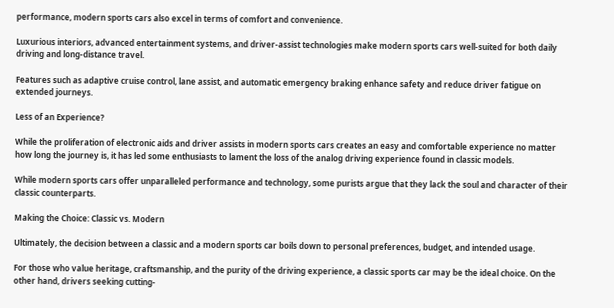performance, modern sports cars also excel in terms of comfort and convenience.

Luxurious interiors, advanced entertainment systems, and driver-assist technologies make modern sports cars well-suited for both daily driving and long-distance travel.

Features such as adaptive cruise control, lane assist, and automatic emergency braking enhance safety and reduce driver fatigue on extended journeys.

Less of an Experience?

While the proliferation of electronic aids and driver assists in modern sports cars creates an easy and comfortable experience no matter how long the journey is, it has led some enthusiasts to lament the loss of the analog driving experience found in classic models.

While modern sports cars offer unparalleled performance and technology, some purists argue that they lack the soul and character of their classic counterparts.

Making the Choice: Classic vs. Modern

Ultimately, the decision between a classic and a modern sports car boils down to personal preferences, budget, and intended usage.

For those who value heritage, craftsmanship, and the purity of the driving experience, a classic sports car may be the ideal choice. On the other hand, drivers seeking cutting-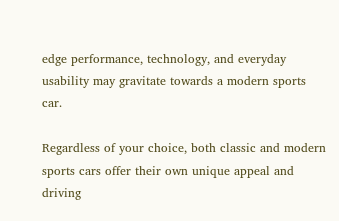edge performance, technology, and everyday usability may gravitate towards a modern sports car.

Regardless of your choice, both classic and modern sports cars offer their own unique appeal and driving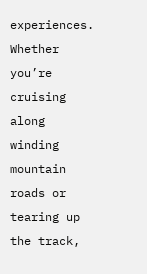experiences. Whether you’re cruising along winding mountain roads or tearing up the track,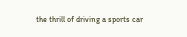the thrill of driving a sports car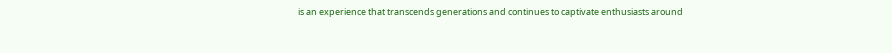is an experience that transcends generations and continues to captivate enthusiasts around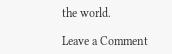the world.

Leave a Comment